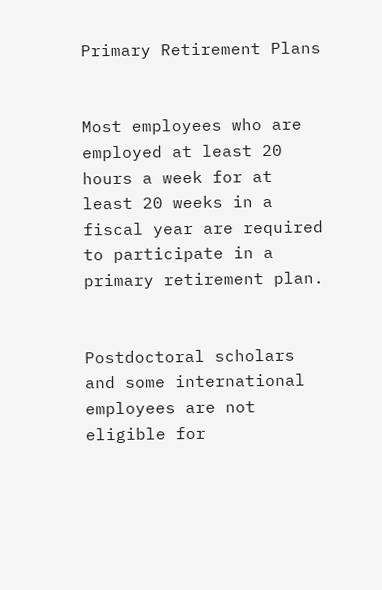Primary Retirement Plans


Most employees who are employed at least 20 hours a week for at least 20 weeks in a fiscal year are required to participate in a primary retirement plan.


Postdoctoral scholars and some international employees are not eligible for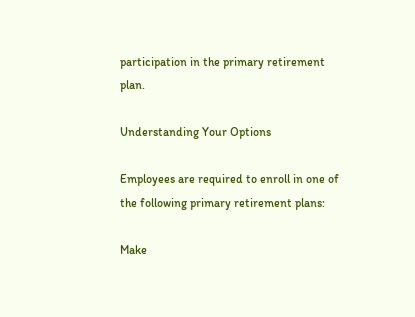participation in the primary retirement plan.

Understanding Your Options

Employees are required to enroll in one of the following primary retirement plans:

Make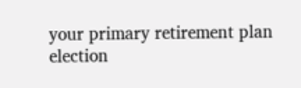your primary retirement plan election